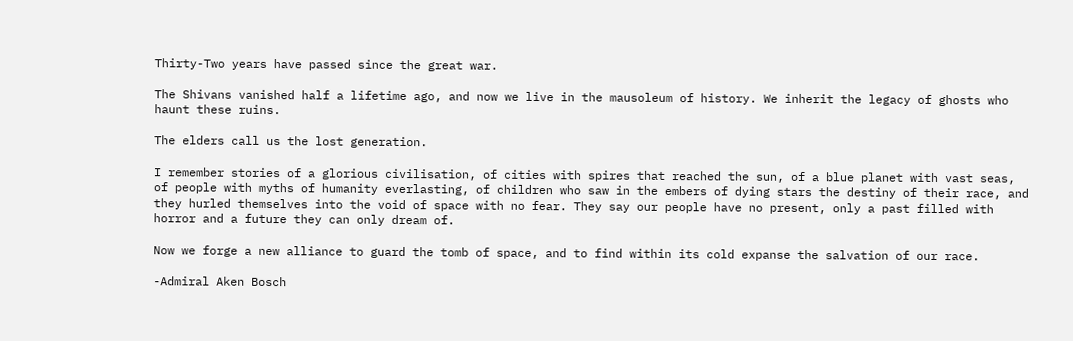Thirty-Two years have passed since the great war.

The Shivans vanished half a lifetime ago, and now we live in the mausoleum of history. We inherit the legacy of ghosts who haunt these ruins.

The elders call us the lost generation.

I remember stories of a glorious civilisation, of cities with spires that reached the sun, of a blue planet with vast seas, of people with myths of humanity everlasting, of children who saw in the embers of dying stars the destiny of their race, and they hurled themselves into the void of space with no fear. They say our people have no present, only a past filled with horror and a future they can only dream of.

Now we forge a new alliance to guard the tomb of space, and to find within its cold expanse the salvation of our race.

-Admiral Aken Bosch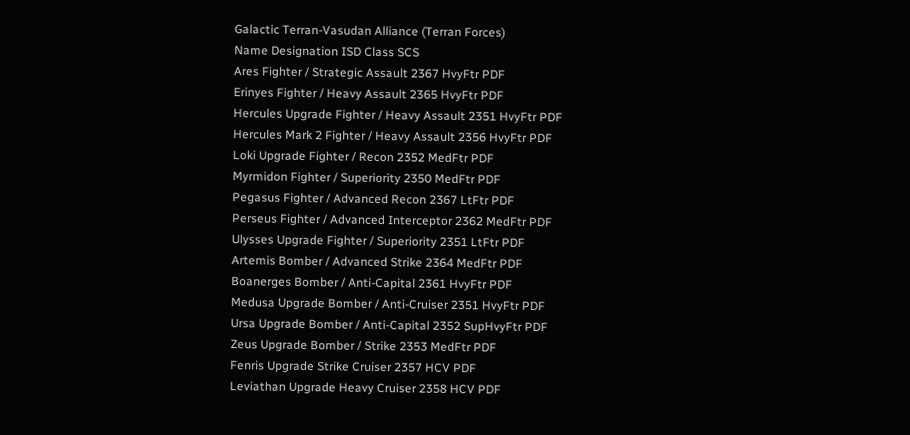Galactic Terran-Vasudan Alliance (Terran Forces)
Name Designation ISD Class SCS
Ares Fighter / Strategic Assault 2367 HvyFtr PDF
Erinyes Fighter / Heavy Assault 2365 HvyFtr PDF
Hercules Upgrade Fighter / Heavy Assault 2351 HvyFtr PDF
Hercules Mark 2 Fighter / Heavy Assault 2356 HvyFtr PDF
Loki Upgrade Fighter / Recon 2352 MedFtr PDF
Myrmidon Fighter / Superiority 2350 MedFtr PDF
Pegasus Fighter / Advanced Recon 2367 LtFtr PDF
Perseus Fighter / Advanced Interceptor 2362 MedFtr PDF
Ulysses Upgrade Fighter / Superiority 2351 LtFtr PDF
Artemis Bomber / Advanced Strike 2364 MedFtr PDF
Boanerges Bomber / Anti-Capital 2361 HvyFtr PDF
Medusa Upgrade Bomber / Anti-Cruiser 2351 HvyFtr PDF
Ursa Upgrade Bomber / Anti-Capital 2352 SupHvyFtr PDF
Zeus Upgrade Bomber / Strike 2353 MedFtr PDF
Fenris Upgrade Strike Cruiser 2357 HCV PDF
Leviathan Upgrade Heavy Cruiser 2358 HCV PDF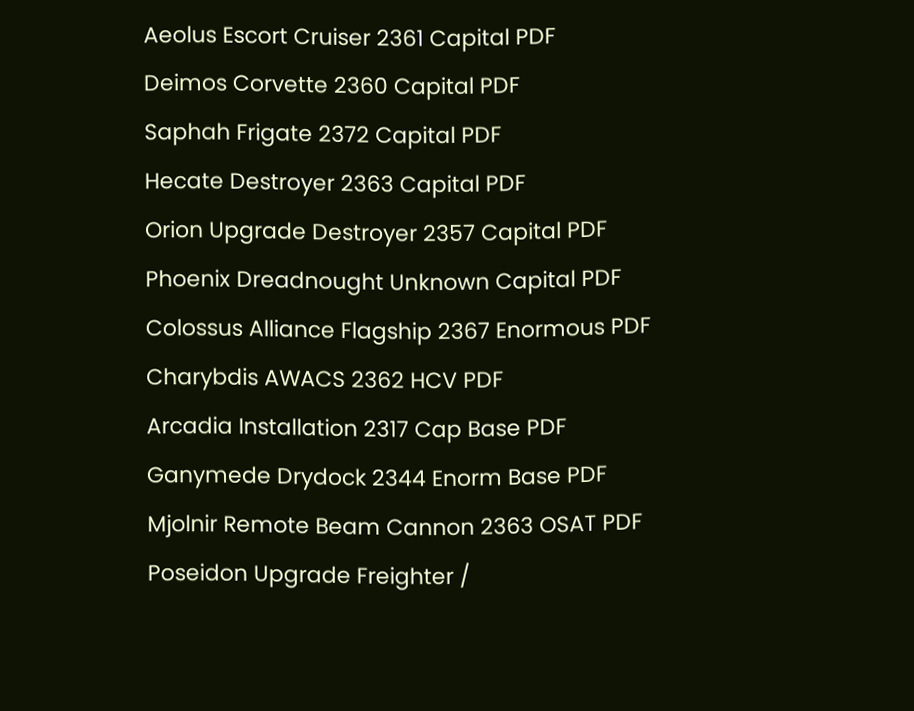Aeolus Escort Cruiser 2361 Capital PDF
Deimos Corvette 2360 Capital PDF
Saphah Frigate 2372 Capital PDF
Hecate Destroyer 2363 Capital PDF
Orion Upgrade Destroyer 2357 Capital PDF
Phoenix Dreadnought Unknown Capital PDF
Colossus Alliance Flagship 2367 Enormous PDF
Charybdis AWACS 2362 HCV PDF
Arcadia Installation 2317 Cap Base PDF
Ganymede Drydock 2344 Enorm Base PDF
Mjolnir Remote Beam Cannon 2363 OSAT PDF
Poseidon Upgrade Freighter /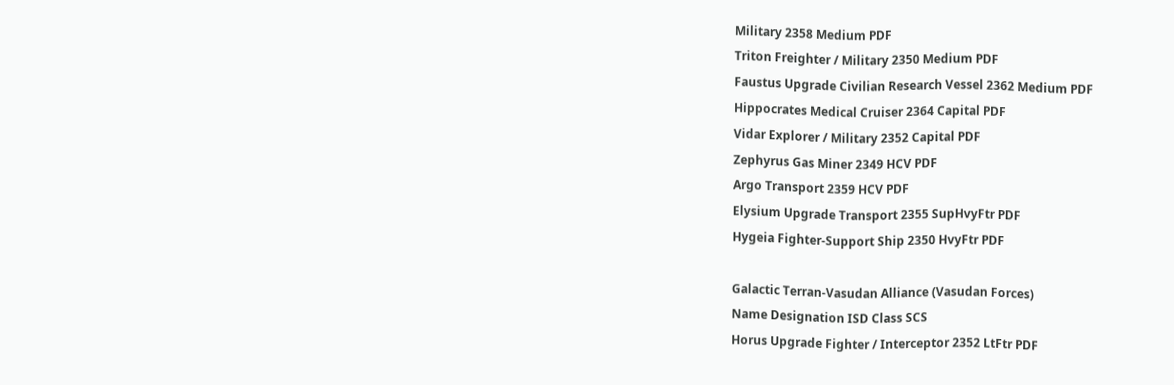Military 2358 Medium PDF
Triton Freighter / Military 2350 Medium PDF
Faustus Upgrade Civilian Research Vessel 2362 Medium PDF
Hippocrates Medical Cruiser 2364 Capital PDF
Vidar Explorer / Military 2352 Capital PDF
Zephyrus Gas Miner 2349 HCV PDF
Argo Transport 2359 HCV PDF
Elysium Upgrade Transport 2355 SupHvyFtr PDF
Hygeia Fighter-Support Ship 2350 HvyFtr PDF

Galactic Terran-Vasudan Alliance (Vasudan Forces)
Name Designation ISD Class SCS
Horus Upgrade Fighter / Interceptor 2352 LtFtr PDF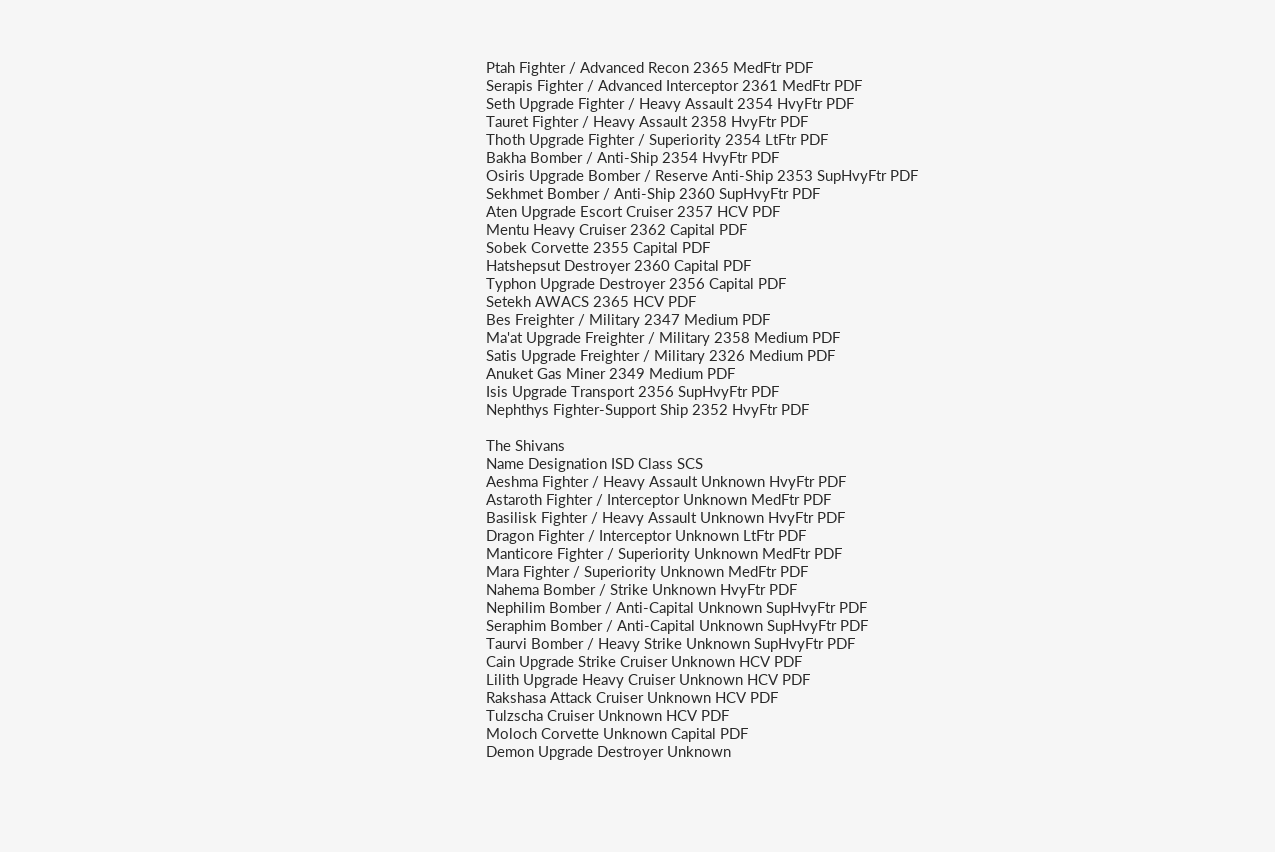Ptah Fighter / Advanced Recon 2365 MedFtr PDF
Serapis Fighter / Advanced Interceptor 2361 MedFtr PDF
Seth Upgrade Fighter / Heavy Assault 2354 HvyFtr PDF
Tauret Fighter / Heavy Assault 2358 HvyFtr PDF
Thoth Upgrade Fighter / Superiority 2354 LtFtr PDF
Bakha Bomber / Anti-Ship 2354 HvyFtr PDF
Osiris Upgrade Bomber / Reserve Anti-Ship 2353 SupHvyFtr PDF
Sekhmet Bomber / Anti-Ship 2360 SupHvyFtr PDF
Aten Upgrade Escort Cruiser 2357 HCV PDF
Mentu Heavy Cruiser 2362 Capital PDF
Sobek Corvette 2355 Capital PDF
Hatshepsut Destroyer 2360 Capital PDF
Typhon Upgrade Destroyer 2356 Capital PDF
Setekh AWACS 2365 HCV PDF
Bes Freighter / Military 2347 Medium PDF
Ma'at Upgrade Freighter / Military 2358 Medium PDF
Satis Upgrade Freighter / Military 2326 Medium PDF
Anuket Gas Miner 2349 Medium PDF
Isis Upgrade Transport 2356 SupHvyFtr PDF
Nephthys Fighter-Support Ship 2352 HvyFtr PDF

The Shivans
Name Designation ISD Class SCS
Aeshma Fighter / Heavy Assault Unknown HvyFtr PDF
Astaroth Fighter / Interceptor Unknown MedFtr PDF
Basilisk Fighter / Heavy Assault Unknown HvyFtr PDF
Dragon Fighter / Interceptor Unknown LtFtr PDF
Manticore Fighter / Superiority Unknown MedFtr PDF
Mara Fighter / Superiority Unknown MedFtr PDF
Nahema Bomber / Strike Unknown HvyFtr PDF
Nephilim Bomber / Anti-Capital Unknown SupHvyFtr PDF
Seraphim Bomber / Anti-Capital Unknown SupHvyFtr PDF
Taurvi Bomber / Heavy Strike Unknown SupHvyFtr PDF
Cain Upgrade Strike Cruiser Unknown HCV PDF
Lilith Upgrade Heavy Cruiser Unknown HCV PDF
Rakshasa Attack Cruiser Unknown HCV PDF
Tulzscha Cruiser Unknown HCV PDF
Moloch Corvette Unknown Capital PDF
Demon Upgrade Destroyer Unknown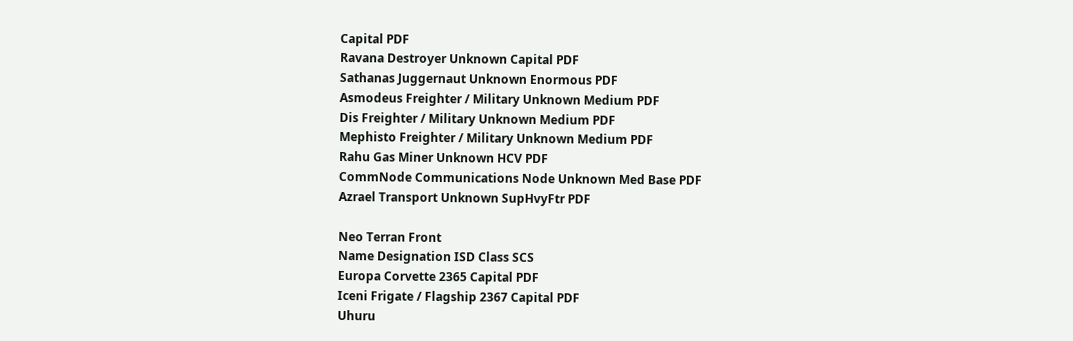Capital PDF
Ravana Destroyer Unknown Capital PDF
Sathanas Juggernaut Unknown Enormous PDF
Asmodeus Freighter / Military Unknown Medium PDF
Dis Freighter / Military Unknown Medium PDF
Mephisto Freighter / Military Unknown Medium PDF
Rahu Gas Miner Unknown HCV PDF
CommNode Communications Node Unknown Med Base PDF
Azrael Transport Unknown SupHvyFtr PDF

Neo Terran Front
Name Designation ISD Class SCS
Europa Corvette 2365 Capital PDF
Iceni Frigate / Flagship 2367 Capital PDF
Uhuru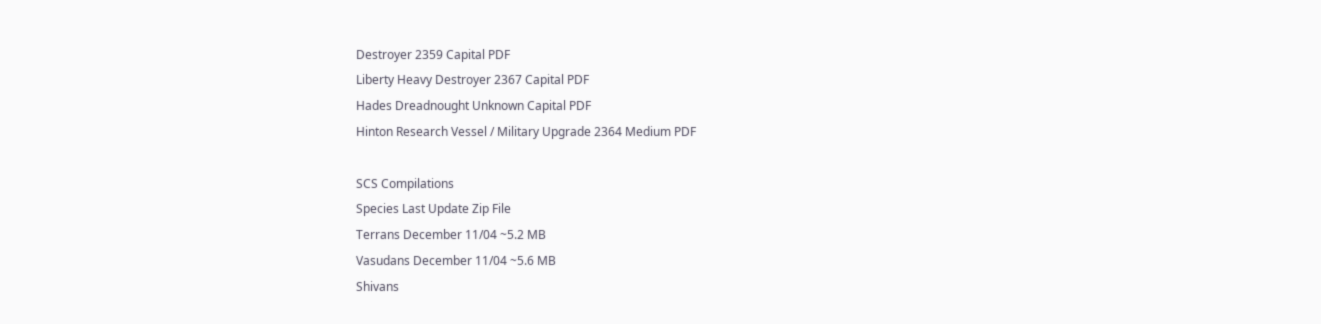Destroyer 2359 Capital PDF
Liberty Heavy Destroyer 2367 Capital PDF
Hades Dreadnought Unknown Capital PDF
Hinton Research Vessel / Military Upgrade 2364 Medium PDF

SCS Compilations
Species Last Update Zip File
Terrans December 11/04 ~5.2 MB
Vasudans December 11/04 ~5.6 MB
Shivans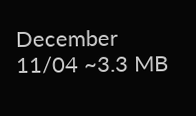December 11/04 ~3.3 MB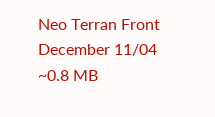Neo Terran Front December 11/04 ~0.8 MB